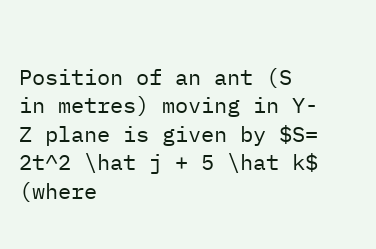Position of an ant (S in metres) moving in Y-Z plane is given by $S= 2t^2 \hat j + 5 \hat k$ (where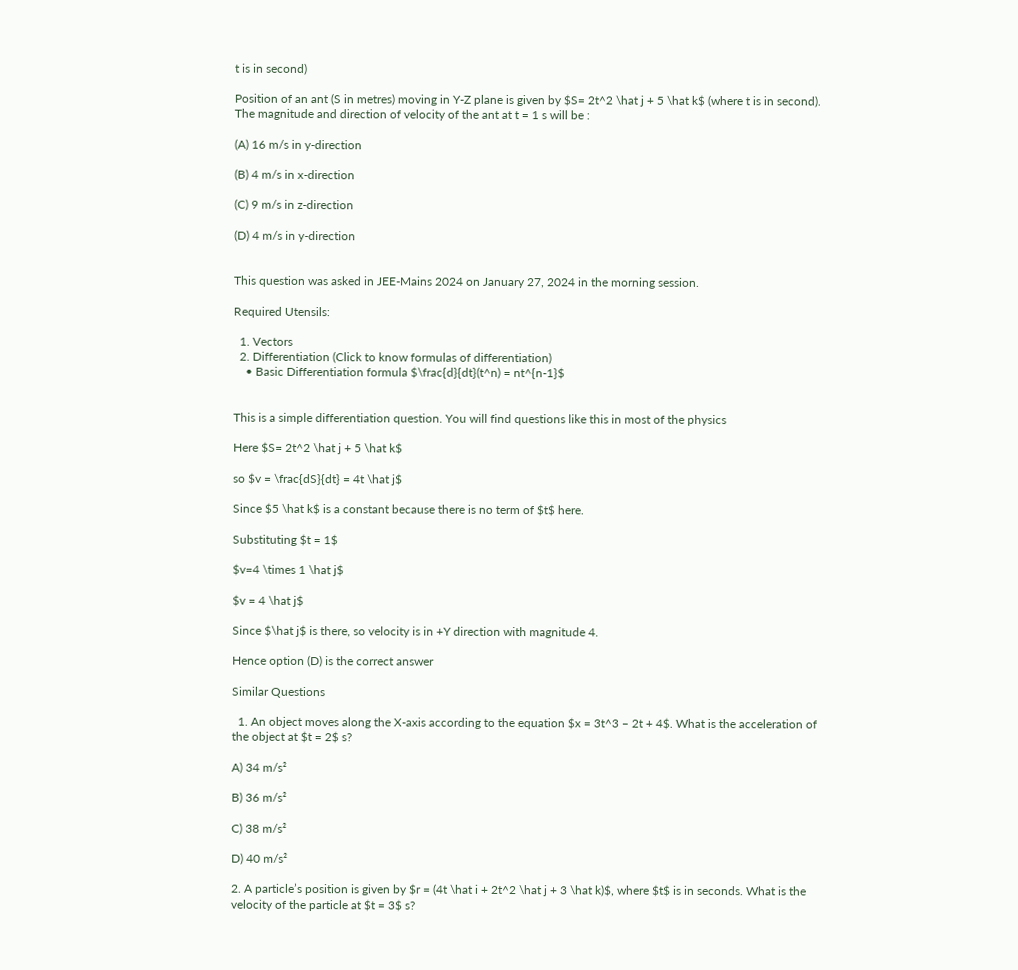t is in second)

Position of an ant (S in metres) moving in Y-Z plane is given by $S= 2t^2 \hat j + 5 \hat k$ (where t is in second). The magnitude and direction of velocity of the ant at t = 1 s will be :

(A) 16 m/s in y-direction

(B) 4 m/s in x-direction

(C) 9 m/s in z-direction

(D) 4 m/s in y-direction


This question was asked in JEE-Mains 2024 on January 27, 2024 in the morning session.

Required Utensils:

  1. Vectors
  2. Differentiation (Click to know formulas of differentiation)
    • Basic Differentiation formula $\frac{d}{dt}(t^n) = nt^{n-1}$


This is a simple differentiation question. You will find questions like this in most of the physics

Here $S= 2t^2 \hat j + 5 \hat k$

so $v = \frac{dS}{dt} = 4t \hat j$

Since $5 \hat k$ is a constant because there is no term of $t$ here.

Substituting $t = 1$

$v=4 \times 1 \hat j$

$v = 4 \hat j$

Since $\hat j$ is there, so velocity is in +Y direction with magnitude 4.

Hence option (D) is the correct answer

Similar Questions

  1. An object moves along the X-axis according to the equation $x = 3t^3 – 2t + 4$. What is the acceleration of the object at $t = 2$ s?

A) 34 m/s²

B) 36 m/s²

C) 38 m/s²

D) 40 m/s²

2. A particle’s position is given by $r = (4t \hat i + 2t^2 \hat j + 3 \hat k)$, where $t$ is in seconds. What is the velocity of the particle at $t = 3$ s?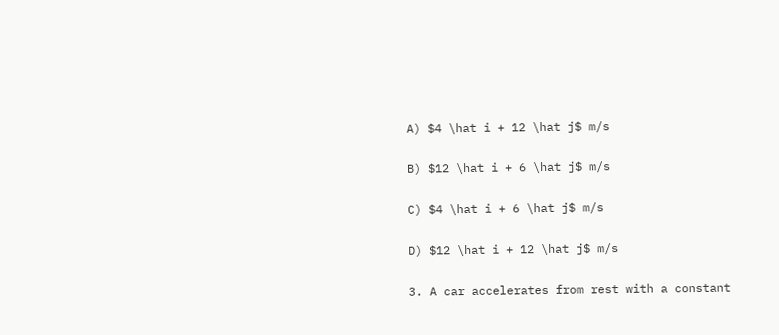A) $4 \hat i + 12 \hat j$ m/s

B) $12 \hat i + 6 \hat j$ m/s

C) $4 \hat i + 6 \hat j$ m/s

D) $12 \hat i + 12 \hat j$ m/s

3. A car accelerates from rest with a constant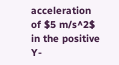acceleration of $5 m/s^2$ in the positive Y-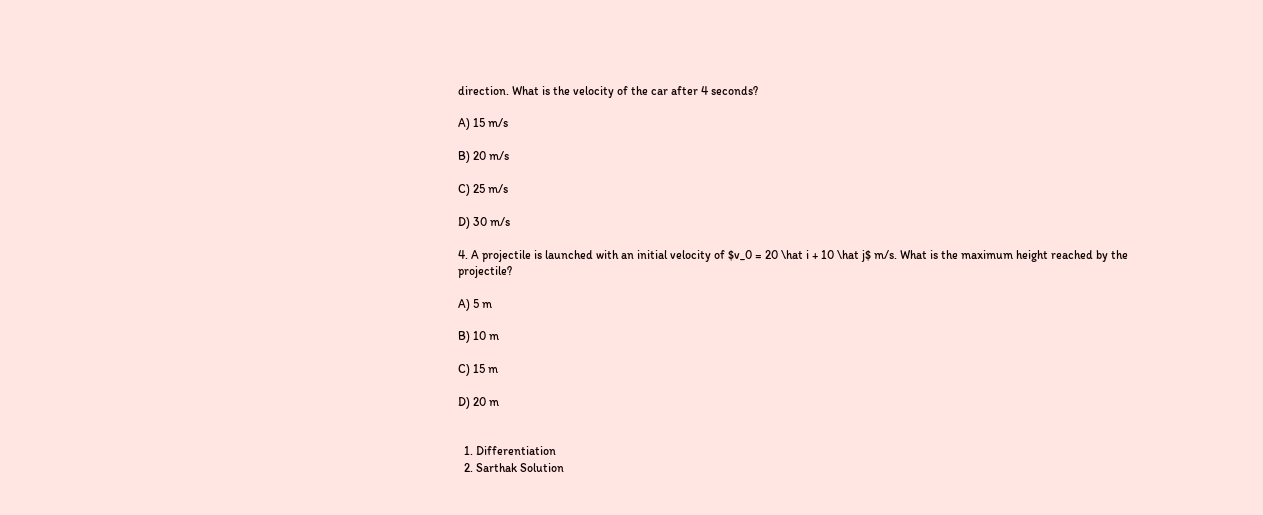direction. What is the velocity of the car after 4 seconds?

A) 15 m/s

B) 20 m/s

C) 25 m/s

D) 30 m/s

4. A projectile is launched with an initial velocity of $v_0 = 20 \hat i + 10 \hat j$ m/s. What is the maximum height reached by the projectile?

A) 5 m

B) 10 m

C) 15 m

D) 20 m


  1. Differentiation
  2. Sarthak Solution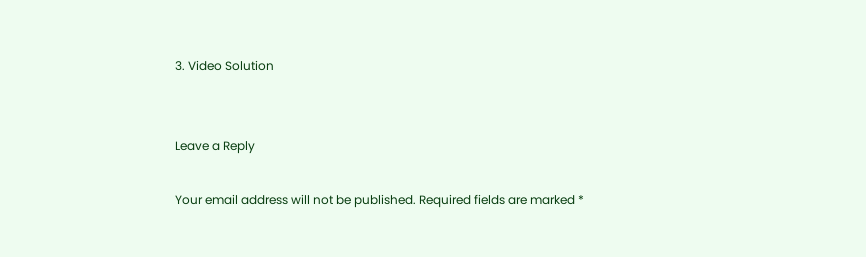3. Video Solution


Leave a Reply

Your email address will not be published. Required fields are marked *